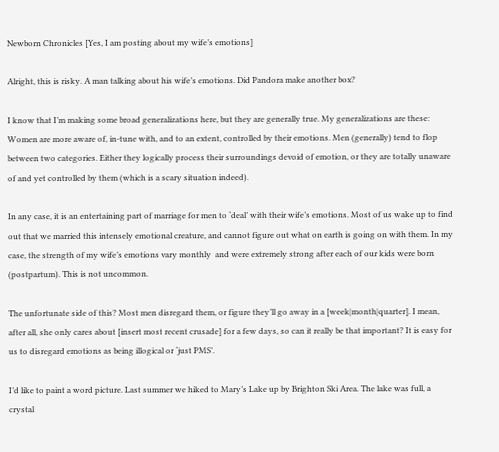Newborn Chronicles [Yes, I am posting about my wife’s emotions]

Alright, this is risky. A man talking about his wife’s emotions. Did Pandora make another box?

I know that I’m making some broad generalizations here, but they are generally true. My generalizations are these: Women are more aware of, in-tune with, and to an extent, controlled by their emotions. Men (generally) tend to flop between two categories. Either they logically process their surroundings devoid of emotion, or they are totally unaware of and yet controlled by them (which is a scary situation indeed).

In any case, it is an entertaining part of marriage for men to ‘deal’ with their wife’s emotions. Most of us wake up to find out that we married this intensely emotional creature, and cannot figure out what on earth is going on with them. In my case, the strength of my wife’s emotions vary monthly  and were extremely strong after each of our kids were born (postpartum). This is not uncommon.

The unfortunate side of this? Most men disregard them, or figure they’ll go away in a [week|month|quarter]. I mean, after all, she only cares about [insert most recent crusade] for a few days, so can it really be that important? It is easy for us to disregard emotions as being illogical or ‘just PMS’.

I’d like to paint a word picture. Last summer we hiked to Mary’s Lake up by Brighton Ski Area. The lake was full, a crystal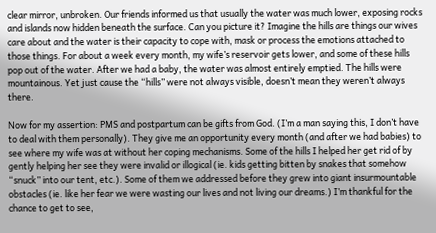clear mirror, unbroken. Our friends informed us that usually the water was much lower, exposing rocks and islands now hidden beneath the surface. Can you picture it? Imagine the hills are things our wives care about and the water is their capacity to cope with, mask or process the emotions attached to those things. For about a week every month, my wife’s reservoir gets lower, and some of these hills pop out of the water. After we had a baby, the water was almost entirely emptied. The hills were mountainous. Yet just cause the “hills” were not always visible, doesn’t mean they weren’t always there.

Now for my assertion: PMS and postpartum can be gifts from God. (I’m a man saying this, I don’t have to deal with them personally). They give me an opportunity every month (and after we had babies) to see where my wife was at without her coping mechanisms. Some of the hills I helped her get rid of by gently helping her see they were invalid or illogical (ie. kids getting bitten by snakes that somehow “snuck” into our tent, etc.). Some of them we addressed before they grew into giant insurmountable obstacles (ie. like her fear we were wasting our lives and not living our dreams.) I’m thankful for the chance to get to see,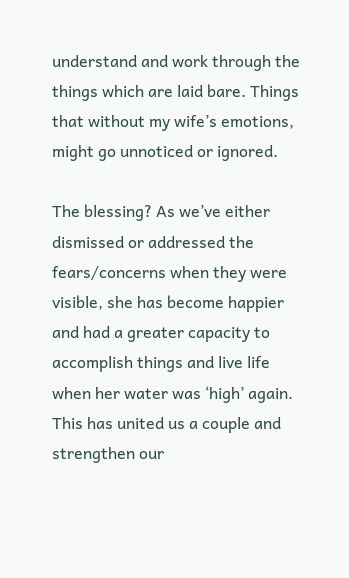understand and work through the things which are laid bare. Things that without my wife’s emotions, might go unnoticed or ignored.

The blessing? As we’ve either dismissed or addressed the fears/concerns when they were visible, she has become happier and had a greater capacity to accomplish things and live life when her water was ‘high’ again. This has united us a couple and strengthen our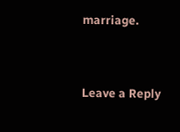marriage.


Leave a Reply